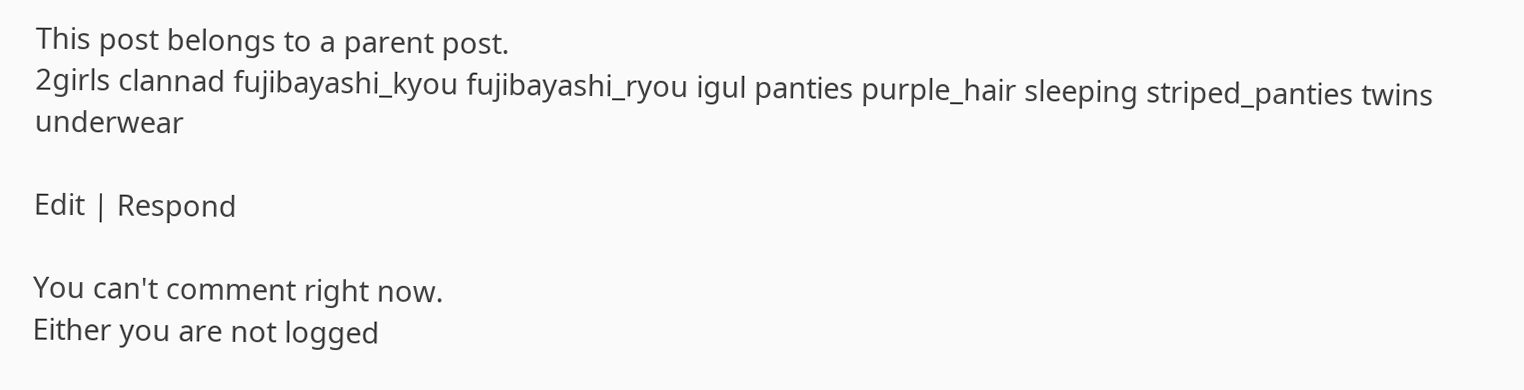This post belongs to a parent post.
2girls clannad fujibayashi_kyou fujibayashi_ryou igul panties purple_hair sleeping striped_panties twins underwear

Edit | Respond

You can't comment right now.
Either you are not logged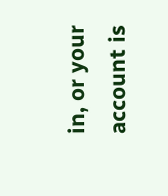in, or your account is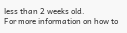less than 2 weeks old.
For more information on how to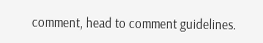comment, head to comment guidelines.